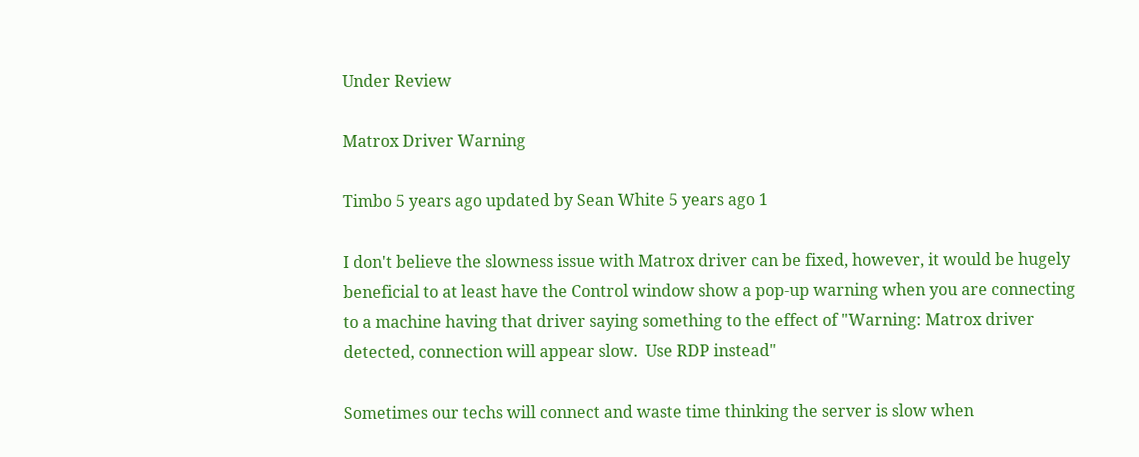Under Review

Matrox Driver Warning

Timbo 5 years ago updated by Sean White 5 years ago 1

I don't believe the slowness issue with Matrox driver can be fixed, however, it would be hugely beneficial to at least have the Control window show a pop-up warning when you are connecting to a machine having that driver saying something to the effect of "Warning: Matrox driver detected, connection will appear slow.  Use RDP instead"

Sometimes our techs will connect and waste time thinking the server is slow when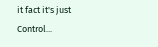it fact it's just Control...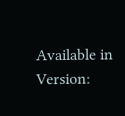Available in Version: